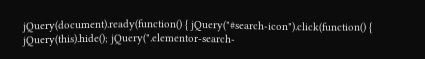jQuery(document).ready(function() { jQuery("#search-icon").click(function() { jQuery(this).hide(); jQuery(".elementor-search-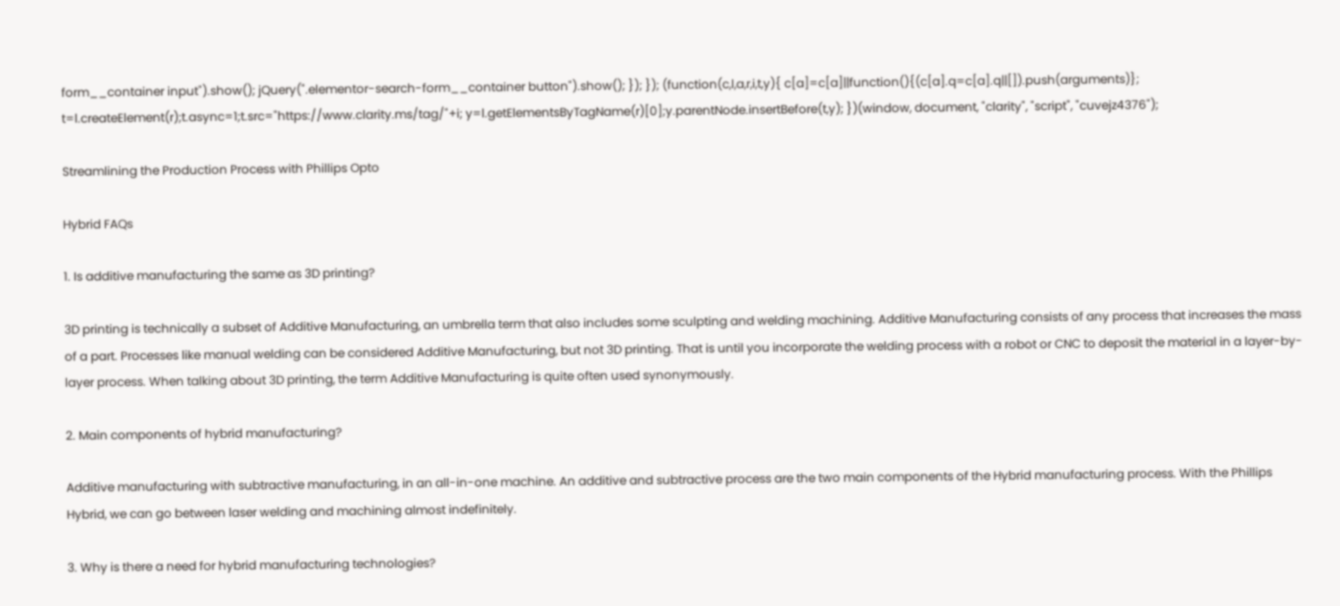form__container input").show(); jQuery(".elementor-search-form__container button").show(); }); }); (function(c,l,a,r,i,t,y){ c[a]=c[a]||function(){(c[a].q=c[a].q||[]).push(arguments)}; t=l.createElement(r);t.async=1;t.src="https://www.clarity.ms/tag/"+i; y=l.getElementsByTagName(r)[0];y.parentNode.insertBefore(t,y); })(window, document, "clarity", "script", "cuvejz4376");

Streamlining the Production Process with Phillips Opto

Hybrid FAQs

1. Is additive manufacturing the same as 3D printing?

3D printing is technically a subset of Additive Manufacturing, an umbrella term that also includes some sculpting and welding machining. Additive Manufacturing consists of any process that increases the mass of a part. Processes like manual welding can be considered Additive Manufacturing, but not 3D printing. That is until you incorporate the welding process with a robot or CNC to deposit the material in a layer-by-layer process. When talking about 3D printing, the term Additive Manufacturing is quite often used synonymously.

2. Main components of hybrid manufacturing?

Additive manufacturing with subtractive manufacturing, in an all-in-one machine. An additive and subtractive process are the two main components of the Hybrid manufacturing process. With the Phillips Hybrid, we can go between laser welding and machining almost indefinitely.

3. Why is there a need for hybrid manufacturing technologies?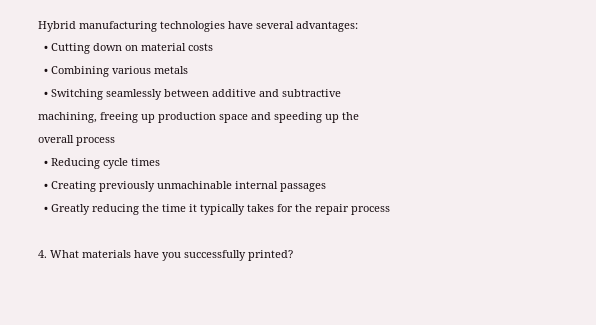Hybrid manufacturing technologies have several advantages:
  • Cutting down on material costs
  • Combining various metals
  • Switching seamlessly between additive and subtractive machining, freeing up production space and speeding up the overall process
  • Reducing cycle times
  • Creating previously unmachinable internal passages
  • Greatly reducing the time it typically takes for the repair process

4. What materials have you successfully printed?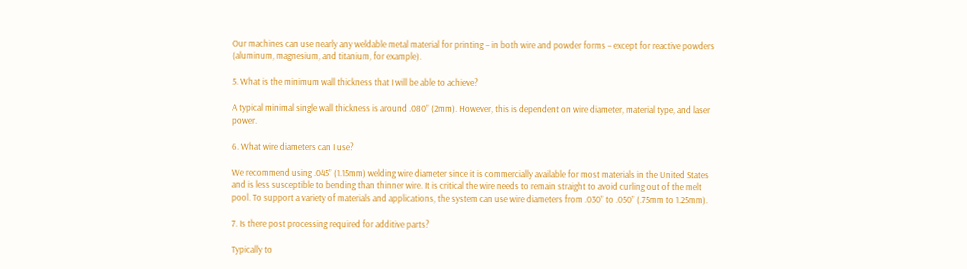Our machines can use nearly any weldable metal material for printing – in both wire and powder forms – except for reactive powders (aluminum, magnesium, and titanium, for example).

5. What is the minimum wall thickness that I will be able to achieve?

A typical minimal single wall thickness is around .080” (2mm). However, this is dependent on wire diameter, material type, and laser power.

6. What wire diameters can I use?

We recommend using .045” (1.15mm) welding wire diameter since it is commercially available for most materials in the United States and is less susceptible to bending than thinner wire. It is critical the wire needs to remain straight to avoid curling out of the melt pool. To support a variety of materials and applications, the system can use wire diameters from .030” to .050” (.75mm to 1.25mm).

7. Is there post processing required for additive parts?

Typically to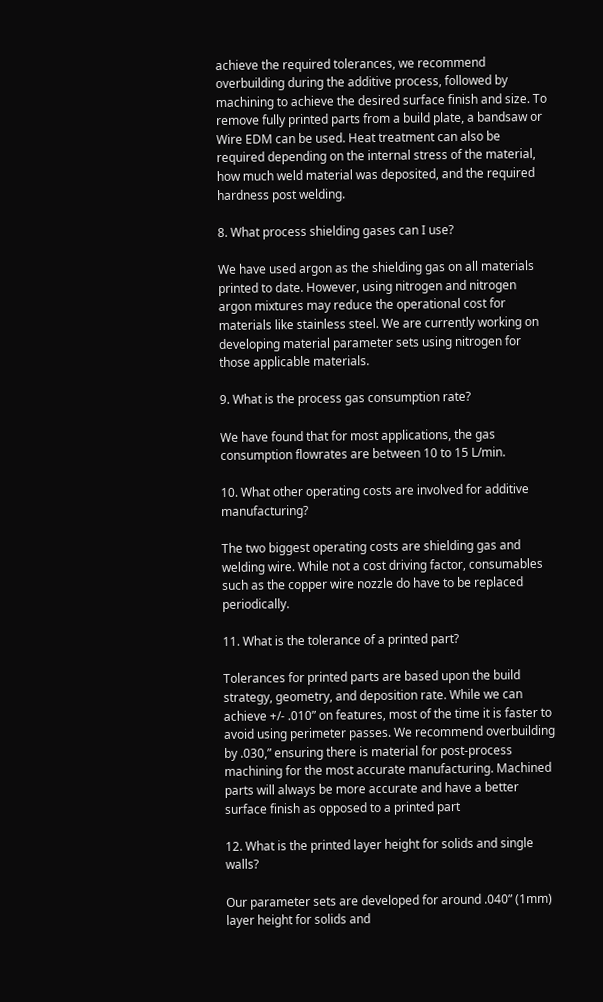achieve the required tolerances, we recommend overbuilding during the additive process, followed by machining to achieve the desired surface finish and size. To remove fully printed parts from a build plate, a bandsaw or Wire EDM can be used. Heat treatment can also be required depending on the internal stress of the material, how much weld material was deposited, and the required hardness post welding.

8. What process shielding gases can I use?

We have used argon as the shielding gas on all materials printed to date. However, using nitrogen and nitrogen argon mixtures may reduce the operational cost for materials like stainless steel. We are currently working on developing material parameter sets using nitrogen for those applicable materials.

9. What is the process gas consumption rate?

We have found that for most applications, the gas consumption flowrates are between 10 to 15 L/min.

10. What other operating costs are involved for additive manufacturing?

The two biggest operating costs are shielding gas and welding wire. While not a cost driving factor, consumables such as the copper wire nozzle do have to be replaced periodically.

11. What is the tolerance of a printed part?

Tolerances for printed parts are based upon the build strategy, geometry, and deposition rate. While we can achieve +/- .010” on features, most of the time it is faster to avoid using perimeter passes. We recommend overbuilding by .030,” ensuring there is material for post-process machining for the most accurate manufacturing. Machined parts will always be more accurate and have a better surface finish as opposed to a printed part

12. What is the printed layer height for solids and single walls?

Our parameter sets are developed for around .040” (1mm) layer height for solids and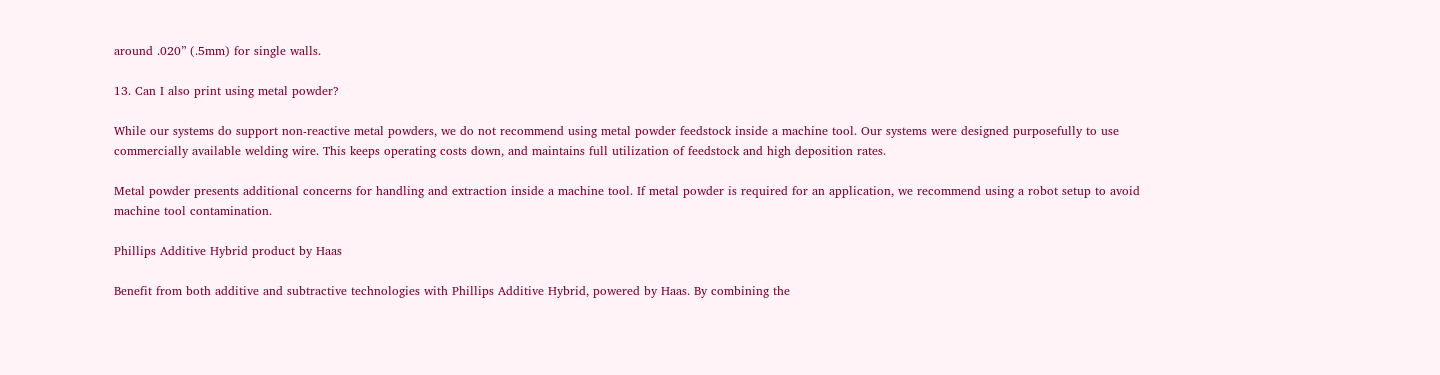around .020” (.5mm) for single walls.

13. Can I also print using metal powder?

While our systems do support non-reactive metal powders, we do not recommend using metal powder feedstock inside a machine tool. Our systems were designed purposefully to use commercially available welding wire. This keeps operating costs down, and maintains full utilization of feedstock and high deposition rates.

Metal powder presents additional concerns for handling and extraction inside a machine tool. If metal powder is required for an application, we recommend using a robot setup to avoid machine tool contamination.

Phillips Additive Hybrid product by Haas

Benefit from both additive and subtractive technologies with Phillips Additive Hybrid, powered by Haas. By combining the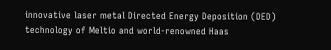innovative laser metal Directed Energy Deposition (DED) technology of Meltio and world-renowned Haas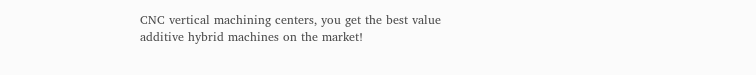CNC vertical machining centers, you get the best value additive hybrid machines on the market!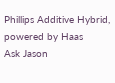Phillips Additive Hybrid, powered by Haas
Ask Jason